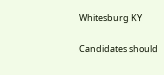Whitesburg KY

Candidates should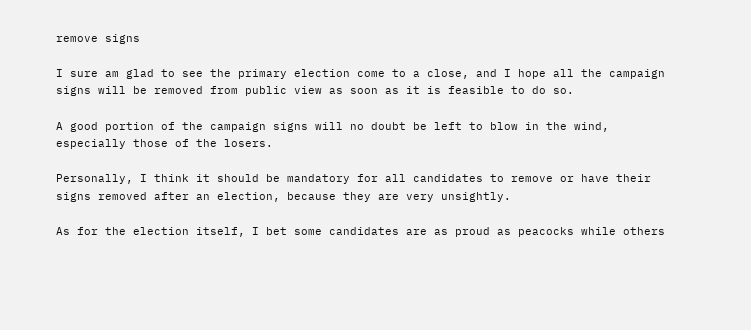remove signs

I sure am glad to see the primary election come to a close, and I hope all the campaign signs will be removed from public view as soon as it is feasible to do so.

A good portion of the campaign signs will no doubt be left to blow in the wind, especially those of the losers.

Personally, I think it should be mandatory for all candidates to remove or have their signs removed after an election, because they are very unsightly.

As for the election itself, I bet some candidates are as proud as peacocks while others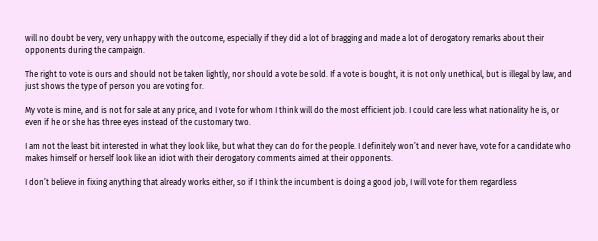will no doubt be very, very unhappy with the outcome, especially if they did a lot of bragging and made a lot of derogatory remarks about their opponents during the campaign.

The right to vote is ours and should not be taken lightly, nor should a vote be sold. If a vote is bought, it is not only unethical, but is illegal by law, and just shows the type of person you are voting for.

My vote is mine, and is not for sale at any price, and I vote for whom I think will do the most efficient job. I could care less what nationality he is, or even if he or she has three eyes instead of the customary two.

I am not the least bit interested in what they look like, but what they can do for the people. I definitely won’t and never have, vote for a candidate who makes himself or herself look like an idiot with their derogatory comments aimed at their opponents.

I don’t believe in fixing anything that already works either, so if I think the incumbent is doing a good job, I will vote for them regardless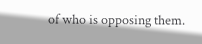of who is opposing them.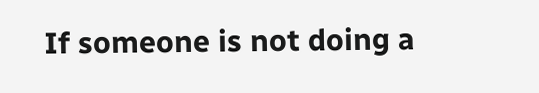If someone is not doing a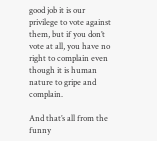good job it is our privilege to vote against them, but if you don’t vote at all, you have no right to complain even though it is human nature to gripe and complain.

And that’s all from the funny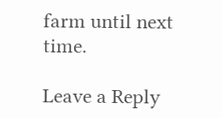farm until next time.

Leave a Reply